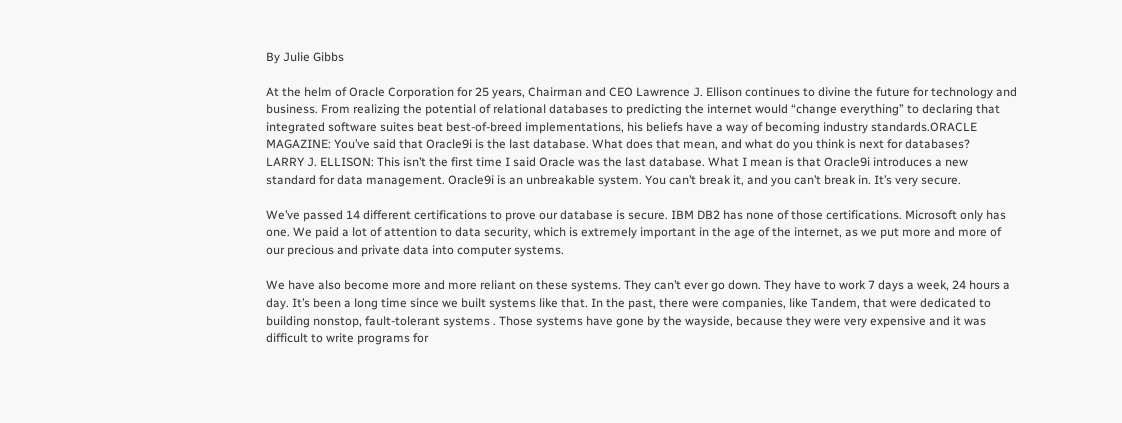By Julie Gibbs

At the helm of Oracle Corporation for 25 years, Chairman and CEO Lawrence J. Ellison continues to divine the future for technology and business. From realizing the potential of relational databases to predicting the internet would “change everything” to declaring that integrated software suites beat best-of-breed implementations, his beliefs have a way of becoming industry standards.ORACLE MAGAZINE: You’ve said that Oracle9i is the last database. What does that mean, and what do you think is next for databases?
LARRY J. ELLISON: This isn’t the first time I said Oracle was the last database. What I mean is that Oracle9i introduces a new standard for data management. Oracle9i is an unbreakable system. You can’t break it, and you can’t break in. It’s very secure.

We’ve passed 14 different certifications to prove our database is secure. IBM DB2 has none of those certifications. Microsoft only has one. We paid a lot of attention to data security, which is extremely important in the age of the internet, as we put more and more of our precious and private data into computer systems.

We have also become more and more reliant on these systems. They can’t ever go down. They have to work 7 days a week, 24 hours a day. It’s been a long time since we built systems like that. In the past, there were companies, like Tandem, that were dedicated to building nonstop, fault-tolerant systems . Those systems have gone by the wayside, because they were very expensive and it was difficult to write programs for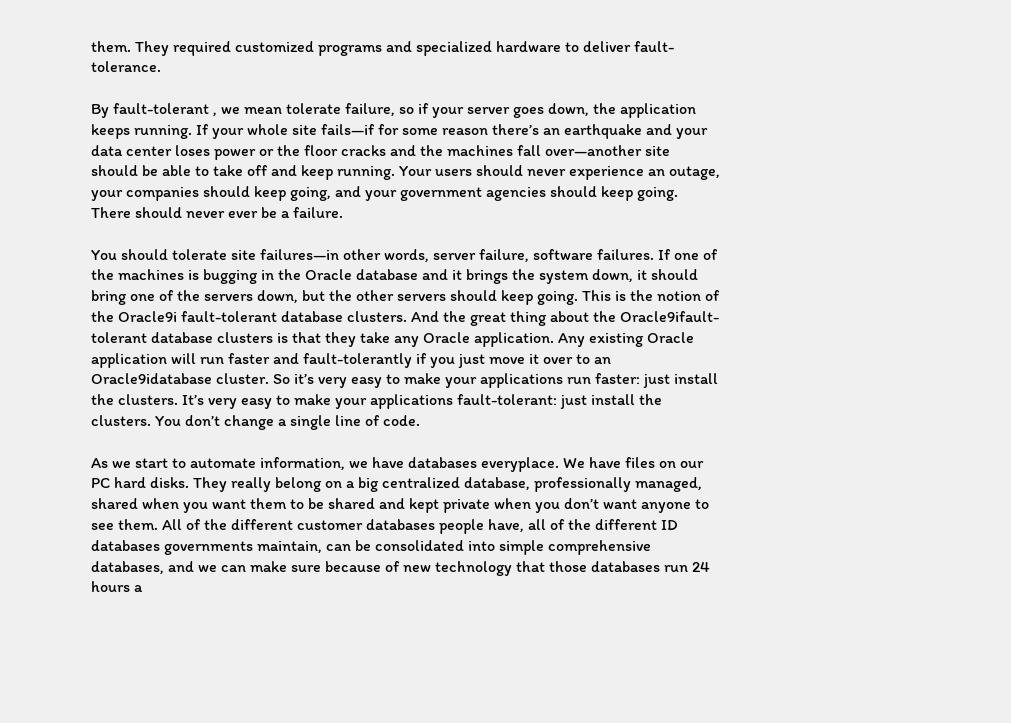them. They required customized programs and specialized hardware to deliver fault-tolerance.

By fault-tolerant , we mean tolerate failure, so if your server goes down, the application keeps running. If your whole site fails—if for some reason there’s an earthquake and your data center loses power or the floor cracks and the machines fall over—another site should be able to take off and keep running. Your users should never experience an outage, your companies should keep going, and your government agencies should keep going. There should never ever be a failure.

You should tolerate site failures—in other words, server failure, software failures. If one of the machines is bugging in the Oracle database and it brings the system down, it should bring one of the servers down, but the other servers should keep going. This is the notion of the Oracle9i fault-tolerant database clusters. And the great thing about the Oracle9ifault-tolerant database clusters is that they take any Oracle application. Any existing Oracle application will run faster and fault-tolerantly if you just move it over to an Oracle9idatabase cluster. So it’s very easy to make your applications run faster: just install the clusters. It’s very easy to make your applications fault-tolerant: just install the clusters. You don’t change a single line of code.

As we start to automate information, we have databases everyplace. We have files on our PC hard disks. They really belong on a big centralized database, professionally managed, shared when you want them to be shared and kept private when you don’t want anyone to see them. All of the different customer databases people have, all of the different ID databases governments maintain, can be consolidated into simple comprehensive databases, and we can make sure because of new technology that those databases run 24 hours a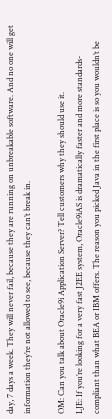day, 7 days a week. They will never fail, because they are running on unbreakable software. And no one will get information they’re not allowed to see, because they can’t break in.

OM: Can you talk about Oracle9i Application Server? Tell customers why they should use it.
LJE: If you’re looking for a very fast J2EE system, Oracle9iAS is dramatically faster and more standards-compliant than what BEA or IBM offers. The reason you picked Java in the first place is so you wouldn’t be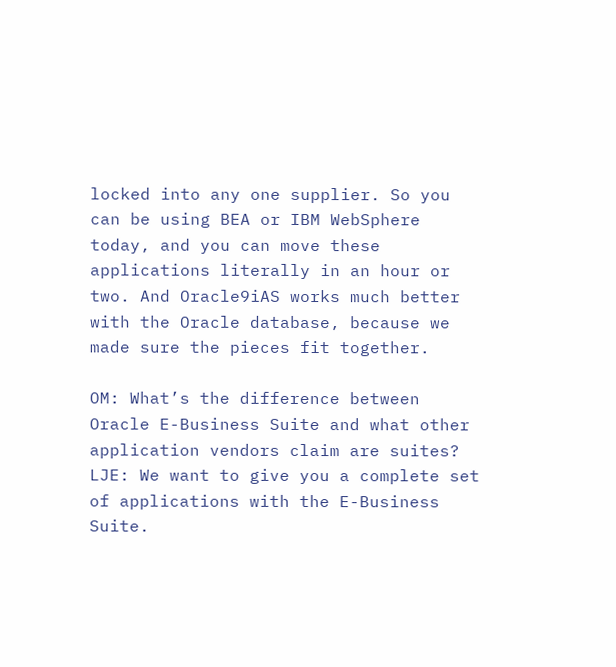locked into any one supplier. So you can be using BEA or IBM WebSphere today, and you can move these applications literally in an hour or two. And Oracle9iAS works much better with the Oracle database, because we made sure the pieces fit together.

OM: What’s the difference between Oracle E-Business Suite and what other application vendors claim are suites?
LJE: We want to give you a complete set of applications with the E-Business Suite.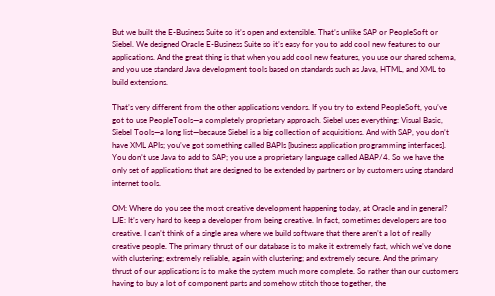But we built the E-Business Suite so it’s open and extensible. That’s unlike SAP or PeopleSoft or Siebel. We designed Oracle E-Business Suite so it’s easy for you to add cool new features to our applications. And the great thing is that when you add cool new features, you use our shared schema, and you use standard Java development tools based on standards such as Java, HTML, and XML to build extensions.

That’s very different from the other applications vendors. If you try to extend PeopleSoft, you’ve got to use PeopleTools—a completely proprietary approach. Siebel uses everything: Visual Basic, Siebel Tools—a long list—because Siebel is a big collection of acquisitions. And with SAP, you don’t have XML APIs; you’ve got something called BAPIs [business application programming interfaces]. You don’t use Java to add to SAP; you use a proprietary language called ABAP/4. So we have the only set of applications that are designed to be extended by partners or by customers using standard internet tools.

OM: Where do you see the most creative development happening today, at Oracle and in general?
LJE: It’s very hard to keep a developer from being creative. In fact, sometimes developers are too creative. I can’t think of a single area where we build software that there aren’t a lot of really creative people. The primary thrust of our database is to make it extremely fast, which we’ve done with clustering; extremely reliable, again with clustering; and extremely secure. And the primary thrust of our applications is to make the system much more complete. So rather than our customers having to buy a lot of component parts and somehow stitch those together, the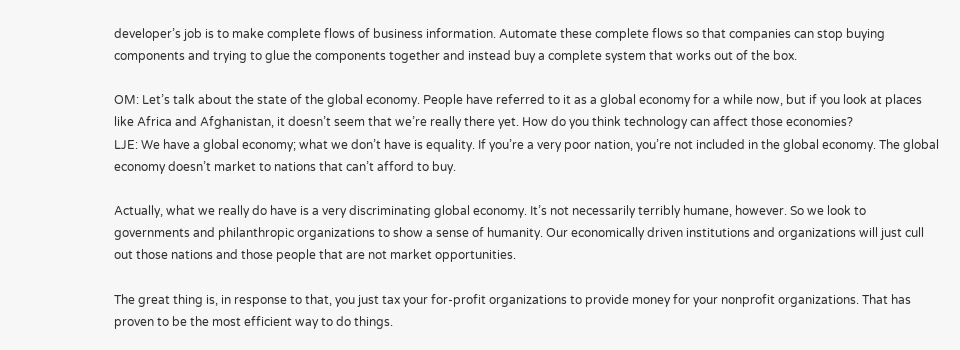developer’s job is to make complete flows of business information. Automate these complete flows so that companies can stop buying components and trying to glue the components together and instead buy a complete system that works out of the box.

OM: Let’s talk about the state of the global economy. People have referred to it as a global economy for a while now, but if you look at places like Africa and Afghanistan, it doesn’t seem that we’re really there yet. How do you think technology can affect those economies?
LJE: We have a global economy; what we don’t have is equality. If you’re a very poor nation, you’re not included in the global economy. The global economy doesn’t market to nations that can’t afford to buy.

Actually, what we really do have is a very discriminating global economy. It’s not necessarily terribly humane, however. So we look to governments and philanthropic organizations to show a sense of humanity. Our economically driven institutions and organizations will just cull out those nations and those people that are not market opportunities.

The great thing is, in response to that, you just tax your for-profit organizations to provide money for your nonprofit organizations. That has proven to be the most efficient way to do things.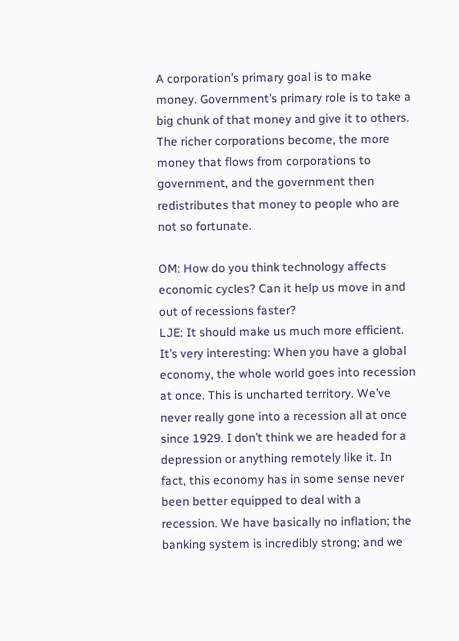A corporation’s primary goal is to make money. Government’s primary role is to take a big chunk of that money and give it to others. The richer corporations become, the more money that flows from corporations to government, and the government then redistributes that money to people who are not so fortunate.

OM: How do you think technology affects economic cycles? Can it help us move in and out of recessions faster?
LJE: It should make us much more efficient. It’s very interesting: When you have a global economy, the whole world goes into recession at once. This is uncharted territory. We’ve never really gone into a recession all at once since 1929. I don’t think we are headed for a depression or anything remotely like it. In fact, this economy has in some sense never been better equipped to deal with a recession. We have basically no inflation; the banking system is incredibly strong; and we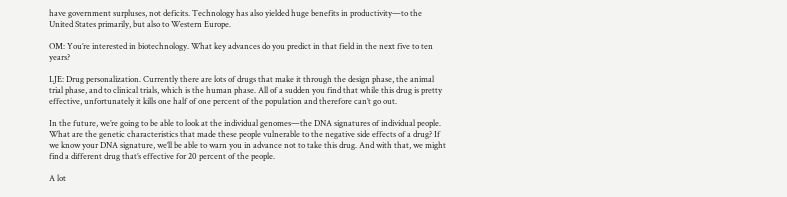have government surpluses, not deficits. Technology has also yielded huge benefits in productivity—to the United States primarily, but also to Western Europe.

OM: You’re interested in biotechnology. What key advances do you predict in that field in the next five to ten years?

LJE: Drug personalization. Currently there are lots of drugs that make it through the design phase, the animal trial phase, and to clinical trials, which is the human phase. All of a sudden you find that while this drug is pretty effective, unfortunately it kills one half of one percent of the population and therefore can’t go out.

In the future, we’re going to be able to look at the individual genomes—the DNA signatures of individual people. What are the genetic characteristics that made these people vulnerable to the negative side effects of a drug? If we know your DNA signature, we’ll be able to warn you in advance not to take this drug. And with that, we might find a different drug that’s effective for 20 percent of the people.

A lot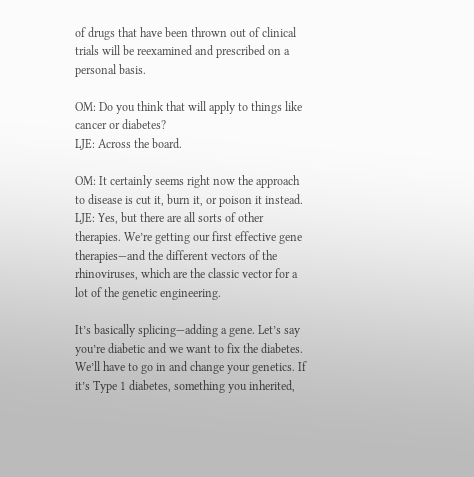of drugs that have been thrown out of clinical trials will be reexamined and prescribed on a personal basis.

OM: Do you think that will apply to things like cancer or diabetes?
LJE: Across the board.

OM: It certainly seems right now the approach to disease is cut it, burn it, or poison it instead.
LJE: Yes, but there are all sorts of other therapies. We’re getting our first effective gene therapies—and the different vectors of the rhinoviruses, which are the classic vector for a lot of the genetic engineering.

It’s basically splicing—adding a gene. Let’s say you’re diabetic and we want to fix the diabetes. We’ll have to go in and change your genetics. If it’s Type 1 diabetes, something you inherited,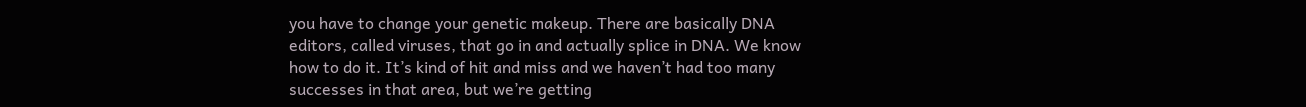you have to change your genetic makeup. There are basically DNA editors, called viruses, that go in and actually splice in DNA. We know how to do it. It’s kind of hit and miss and we haven’t had too many successes in that area, but we’re getting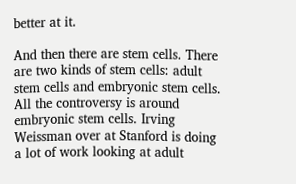better at it.

And then there are stem cells. There are two kinds of stem cells: adult stem cells and embryonic stem cells. All the controversy is around embryonic stem cells. Irving Weissman over at Stanford is doing a lot of work looking at adult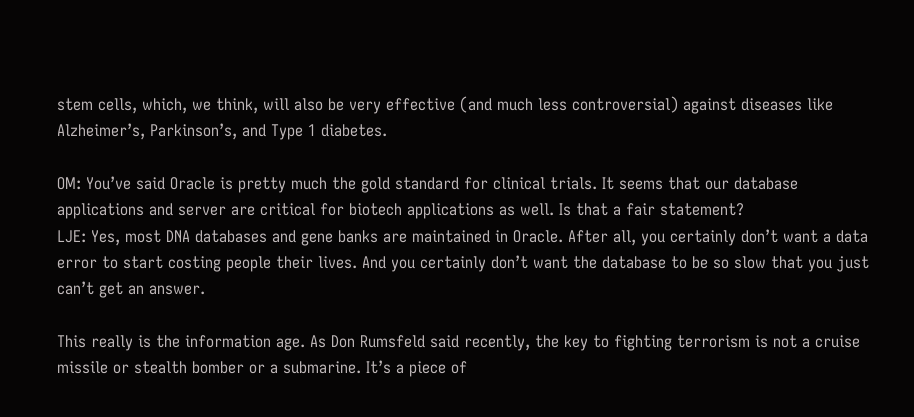stem cells, which, we think, will also be very effective (and much less controversial) against diseases like Alzheimer’s, Parkinson’s, and Type 1 diabetes.

OM: You’ve said Oracle is pretty much the gold standard for clinical trials. It seems that our database applications and server are critical for biotech applications as well. Is that a fair statement?
LJE: Yes, most DNA databases and gene banks are maintained in Oracle. After all, you certainly don’t want a data error to start costing people their lives. And you certainly don’t want the database to be so slow that you just can’t get an answer.

This really is the information age. As Don Rumsfeld said recently, the key to fighting terrorism is not a cruise missile or stealth bomber or a submarine. It’s a piece of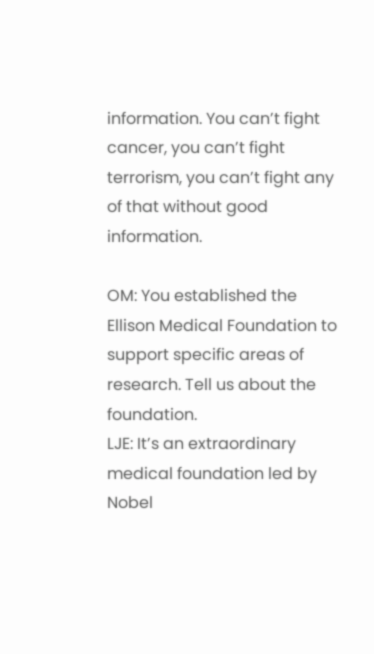information. You can’t fight cancer, you can’t fight terrorism, you can’t fight any of that without good information.

OM: You established the Ellison Medical Foundation to support specific areas of research. Tell us about the foundation.
LJE: It’s an extraordinary medical foundation led by Nobel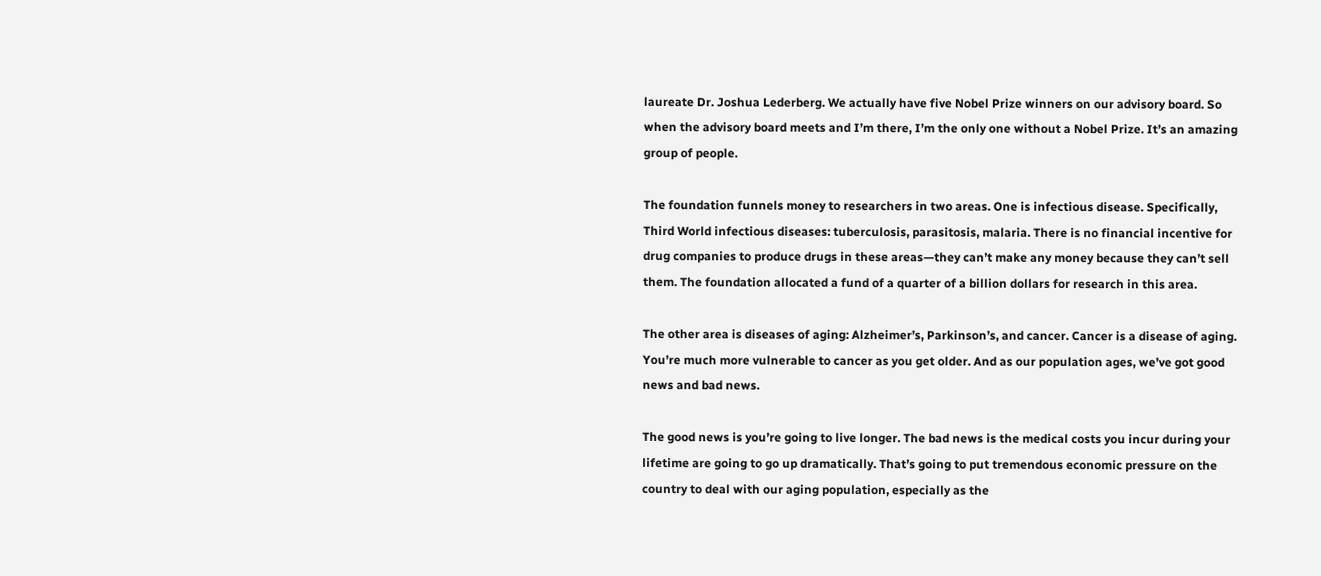laureate Dr. Joshua Lederberg. We actually have five Nobel Prize winners on our advisory board. So when the advisory board meets and I’m there, I’m the only one without a Nobel Prize. It’s an amazing group of people.

The foundation funnels money to researchers in two areas. One is infectious disease. Specifically, Third World infectious diseases: tuberculosis, parasitosis, malaria. There is no financial incentive for drug companies to produce drugs in these areas—they can’t make any money because they can’t sell them. The foundation allocated a fund of a quarter of a billion dollars for research in this area.

The other area is diseases of aging: Alzheimer’s, Parkinson’s, and cancer. Cancer is a disease of aging. You’re much more vulnerable to cancer as you get older. And as our population ages, we’ve got good news and bad news.

The good news is you’re going to live longer. The bad news is the medical costs you incur during your lifetime are going to go up dramatically. That’s going to put tremendous economic pressure on the country to deal with our aging population, especially as the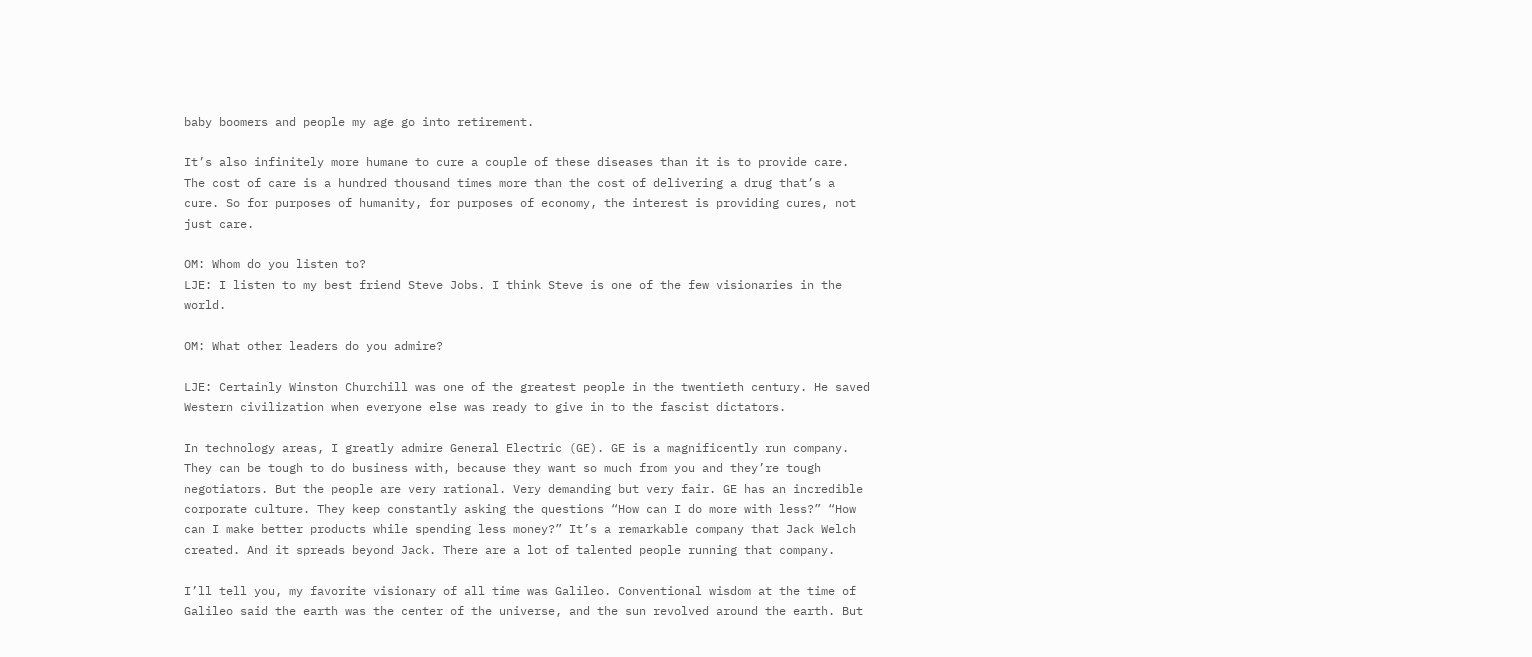baby boomers and people my age go into retirement.

It’s also infinitely more humane to cure a couple of these diseases than it is to provide care. The cost of care is a hundred thousand times more than the cost of delivering a drug that’s a cure. So for purposes of humanity, for purposes of economy, the interest is providing cures, not just care.

OM: Whom do you listen to?
LJE: I listen to my best friend Steve Jobs. I think Steve is one of the few visionaries in the world.

OM: What other leaders do you admire?

LJE: Certainly Winston Churchill was one of the greatest people in the twentieth century. He saved Western civilization when everyone else was ready to give in to the fascist dictators.

In technology areas, I greatly admire General Electric (GE). GE is a magnificently run company. They can be tough to do business with, because they want so much from you and they’re tough negotiators. But the people are very rational. Very demanding but very fair. GE has an incredible corporate culture. They keep constantly asking the questions “How can I do more with less?” “How can I make better products while spending less money?” It’s a remarkable company that Jack Welch created. And it spreads beyond Jack. There are a lot of talented people running that company.

I’ll tell you, my favorite visionary of all time was Galileo. Conventional wisdom at the time of Galileo said the earth was the center of the universe, and the sun revolved around the earth. But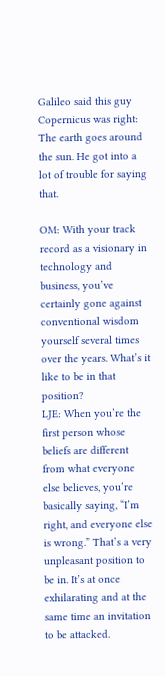Galileo said this guy Copernicus was right: The earth goes around the sun. He got into a lot of trouble for saying that.

OM: With your track record as a visionary in technology and business, you’ve certainly gone against conventional wisdom yourself several times over the years. What’s it like to be in that position?
LJE: When you’re the first person whose beliefs are different from what everyone else believes, you’re basically saying, “I’m right, and everyone else is wrong.” That’s a very unpleasant position to be in. It’s at once exhilarating and at the same time an invitation to be attacked.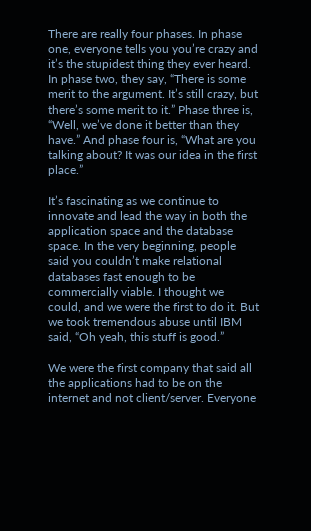There are really four phases. In phase one, everyone tells you you’re crazy and it’s the stupidest thing they ever heard. In phase two, they say, “There is some merit to the argument. It’s still crazy, but there’s some merit to it.” Phase three is, “Well, we’ve done it better than they have.” And phase four is, “What are you talking about? It was our idea in the first place.”

It’s fascinating as we continue to innovate and lead the way in both the application space and the database space. In the very beginning, people said you couldn’t make relational databases fast enough to be commercially viable. I thought we could, and we were the first to do it. But we took tremendous abuse until IBM said, “Oh yeah, this stuff is good.”

We were the first company that said all the applications had to be on the internet and not client/server. Everyone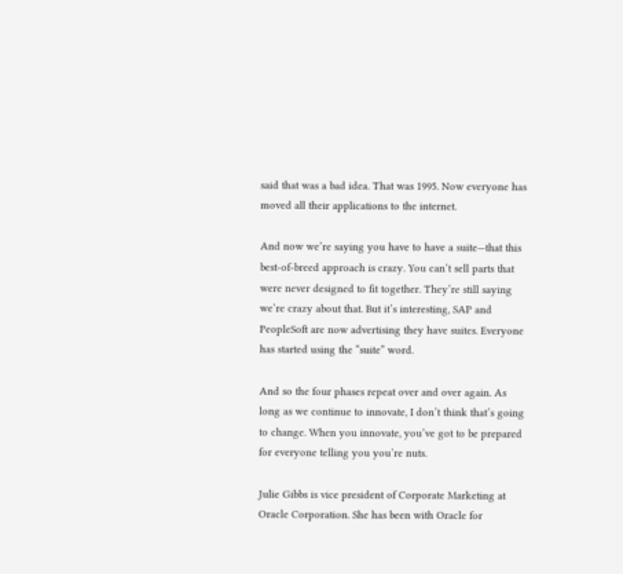said that was a bad idea. That was 1995. Now everyone has moved all their applications to the internet.

And now we’re saying you have to have a suite—that this best-of-breed approach is crazy. You can’t sell parts that were never designed to fit together. They’re still saying we’re crazy about that. But it’s interesting, SAP and PeopleSoft are now advertising they have suites. Everyone has started using the “suite” word.

And so the four phases repeat over and over again. As long as we continue to innovate, I don’t think that’s going to change. When you innovate, you’ve got to be prepared for everyone telling you you’re nuts.

Julie Gibbs is vice president of Corporate Marketing at Oracle Corporation. She has been with Oracle for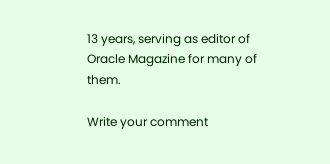13 years, serving as editor of Oracle Magazine for many of them.

Write your comment